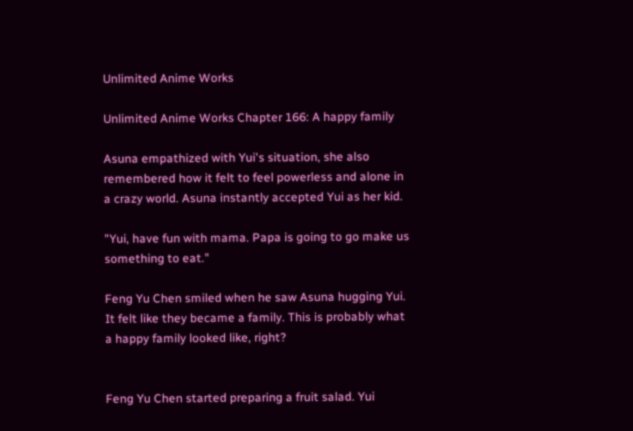Unlimited Anime Works

Unlimited Anime Works Chapter 166: A happy family

Asuna empathized with Yui's situation, she also remembered how it felt to feel powerless and alone in a crazy world. Asuna instantly accepted Yui as her kid.

"Yui, have fun with mama. Papa is going to go make us something to eat."

Feng Yu Chen smiled when he saw Asuna hugging Yui. It felt like they became a family. This is probably what a happy family looked like, right?


Feng Yu Chen started preparing a fruit salad. Yui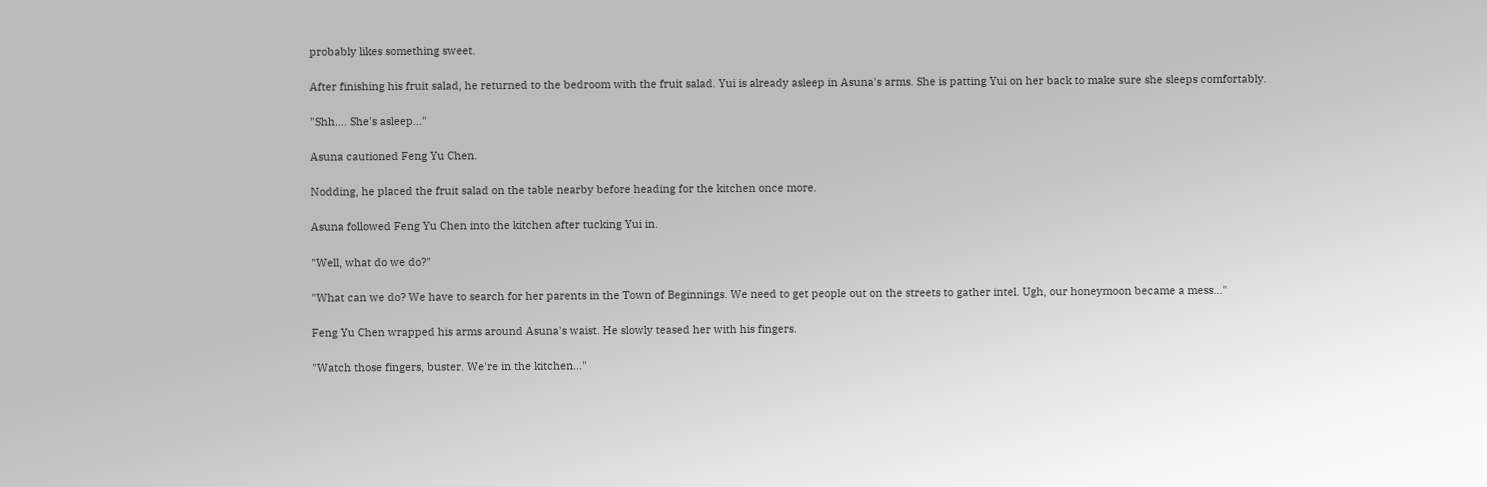probably likes something sweet.

After finishing his fruit salad, he returned to the bedroom with the fruit salad. Yui is already asleep in Asuna's arms. She is patting Yui on her back to make sure she sleeps comfortably.

"Shh.... She's asleep..."

Asuna cautioned Feng Yu Chen.

Nodding, he placed the fruit salad on the table nearby before heading for the kitchen once more.

Asuna followed Feng Yu Chen into the kitchen after tucking Yui in.

"Well, what do we do?"

"What can we do? We have to search for her parents in the Town of Beginnings. We need to get people out on the streets to gather intel. Ugh, our honeymoon became a mess..."

Feng Yu Chen wrapped his arms around Asuna's waist. He slowly teased her with his fingers.

"Watch those fingers, buster. We're in the kitchen..."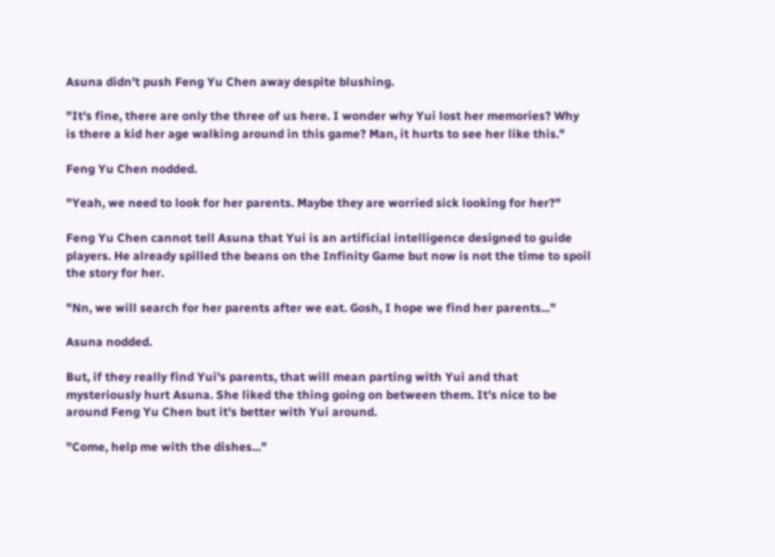Asuna didn't push Feng Yu Chen away despite blushing.

"It's fine, there are only the three of us here. I wonder why Yui lost her memories? Why is there a kid her age walking around in this game? Man, it hurts to see her like this."

Feng Yu Chen nodded.

"Yeah, we need to look for her parents. Maybe they are worried sick looking for her?"

Feng Yu Chen cannot tell Asuna that Yui is an artificial intelligence designed to guide players. He already spilled the beans on the Infinity Game but now is not the time to spoil the story for her.

"Nn, we will search for her parents after we eat. Gosh, I hope we find her parents..."

Asuna nodded.

But, if they really find Yui's parents, that will mean parting with Yui and that mysteriously hurt Asuna. She liked the thing going on between them. It's nice to be around Feng Yu Chen but it's better with Yui around.

"Come, help me with the dishes..."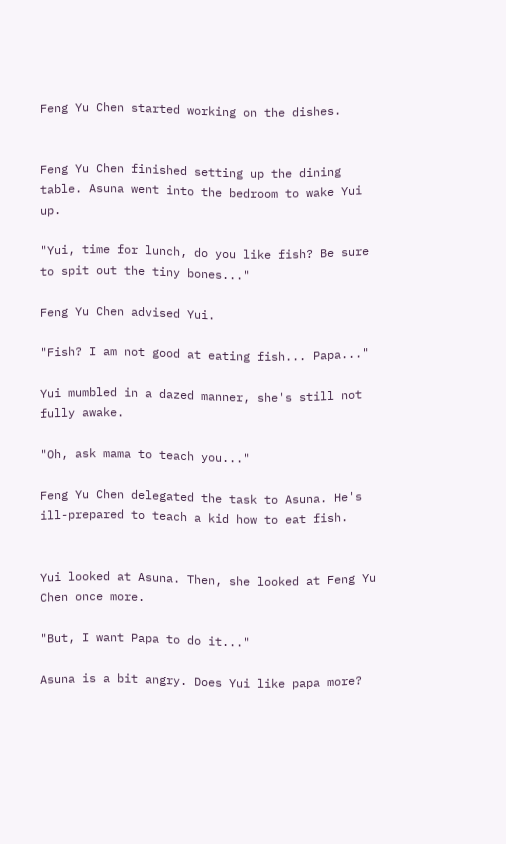Feng Yu Chen started working on the dishes.


Feng Yu Chen finished setting up the dining table. Asuna went into the bedroom to wake Yui up.

"Yui, time for lunch, do you like fish? Be sure to spit out the tiny bones..."

Feng Yu Chen advised Yui.

"Fish? I am not good at eating fish... Papa..."

Yui mumbled in a dazed manner, she's still not fully awake.

"Oh, ask mama to teach you..."

Feng Yu Chen delegated the task to Asuna. He's ill-prepared to teach a kid how to eat fish.


Yui looked at Asuna. Then, she looked at Feng Yu Chen once more.

"But, I want Papa to do it..."

Asuna is a bit angry. Does Yui like papa more?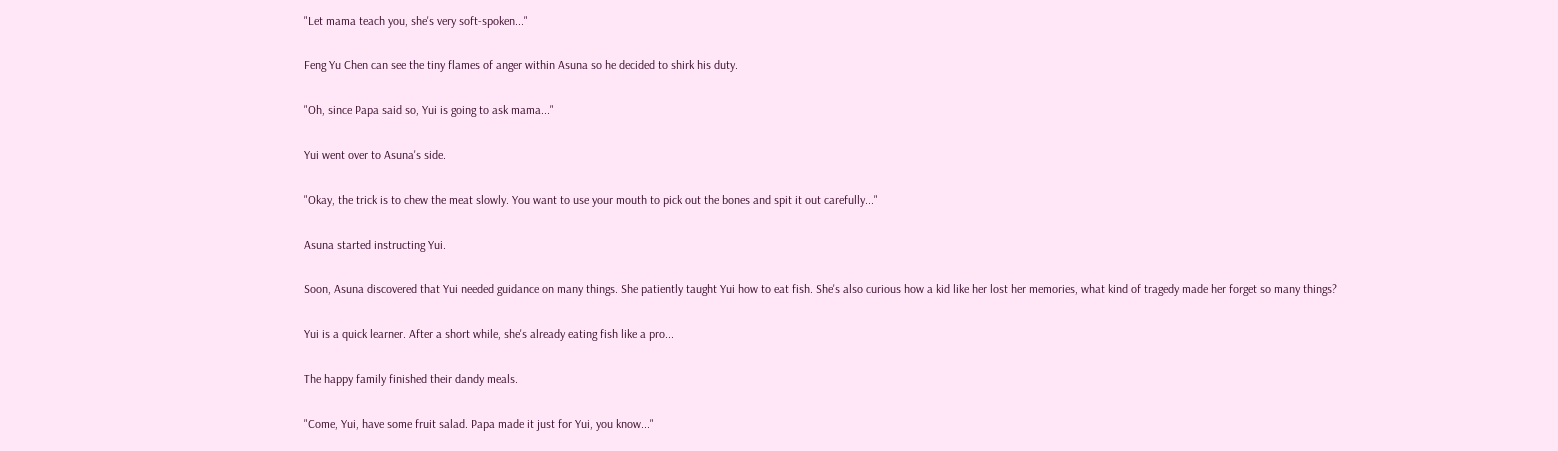"Let mama teach you, she's very soft-spoken..."

Feng Yu Chen can see the tiny flames of anger within Asuna so he decided to shirk his duty.

"Oh, since Papa said so, Yui is going to ask mama..."

Yui went over to Asuna's side.

"Okay, the trick is to chew the meat slowly. You want to use your mouth to pick out the bones and spit it out carefully..."

Asuna started instructing Yui.

Soon, Asuna discovered that Yui needed guidance on many things. She patiently taught Yui how to eat fish. She's also curious how a kid like her lost her memories, what kind of tragedy made her forget so many things?

Yui is a quick learner. After a short while, she's already eating fish like a pro...

The happy family finished their dandy meals.

"Come, Yui, have some fruit salad. Papa made it just for Yui, you know..."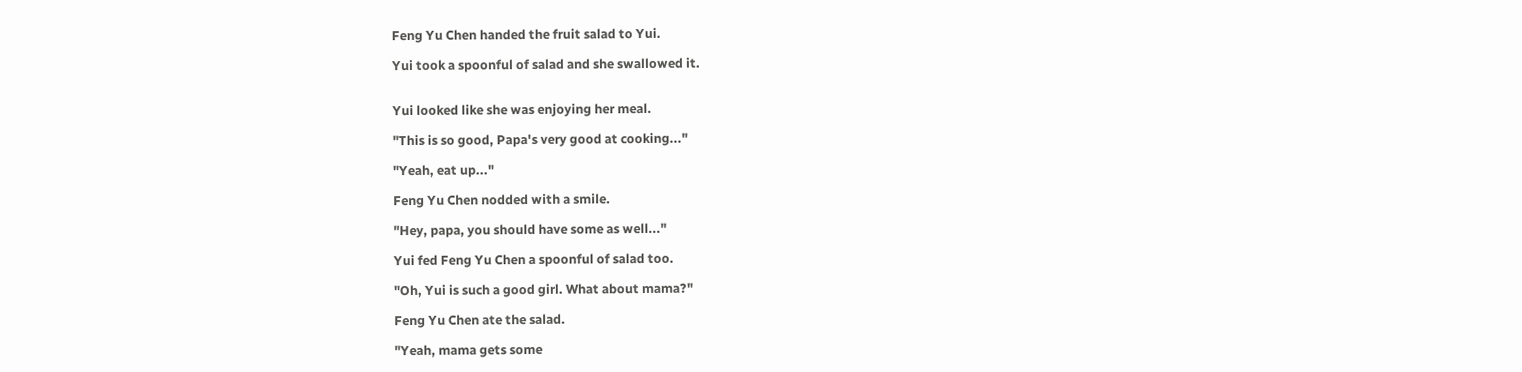Feng Yu Chen handed the fruit salad to Yui.

Yui took a spoonful of salad and she swallowed it.


Yui looked like she was enjoying her meal.

"This is so good, Papa's very good at cooking..."

"Yeah, eat up..."

Feng Yu Chen nodded with a smile.

"Hey, papa, you should have some as well..."

Yui fed Feng Yu Chen a spoonful of salad too.

"Oh, Yui is such a good girl. What about mama?"

Feng Yu Chen ate the salad.

"Yeah, mama gets some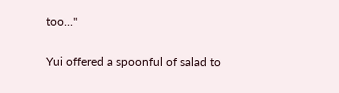too..."

Yui offered a spoonful of salad to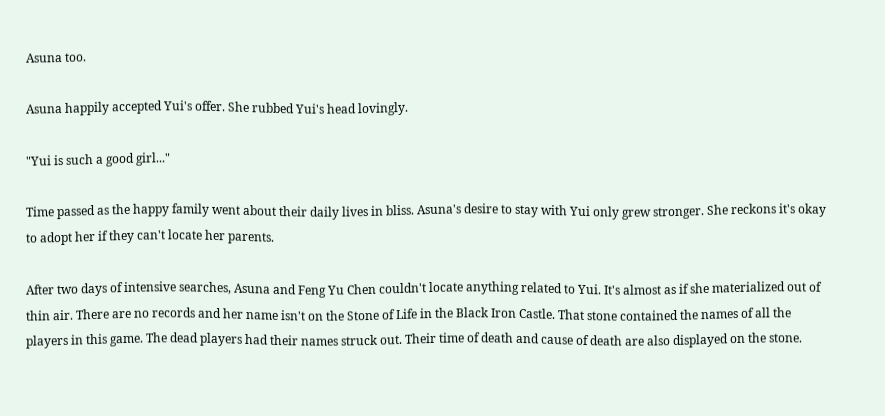Asuna too.

Asuna happily accepted Yui's offer. She rubbed Yui's head lovingly.

"Yui is such a good girl..."

Time passed as the happy family went about their daily lives in bliss. Asuna's desire to stay with Yui only grew stronger. She reckons it's okay to adopt her if they can't locate her parents.

After two days of intensive searches, Asuna and Feng Yu Chen couldn't locate anything related to Yui. It's almost as if she materialized out of thin air. There are no records and her name isn't on the Stone of Life in the Black Iron Castle. That stone contained the names of all the players in this game. The dead players had their names struck out. Their time of death and cause of death are also displayed on the stone.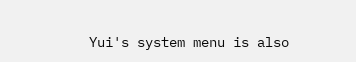Yui's system menu is also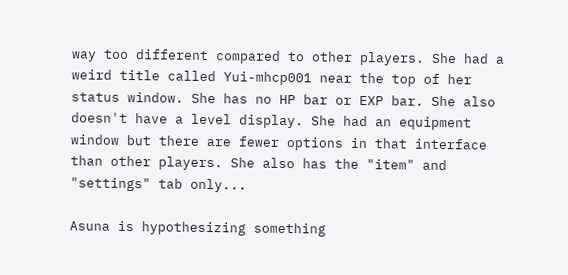way too different compared to other players. She had a weird title called Yui-mhcp001 near the top of her status window. She has no HP bar or EXP bar. She also doesn't have a level display. She had an equipment window but there are fewer options in that interface than other players. She also has the "item" and "settings" tab only...

Asuna is hypothesizing something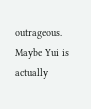outrageous. Maybe Yui is actually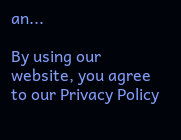an...

By using our website, you agree to our Privacy Policy